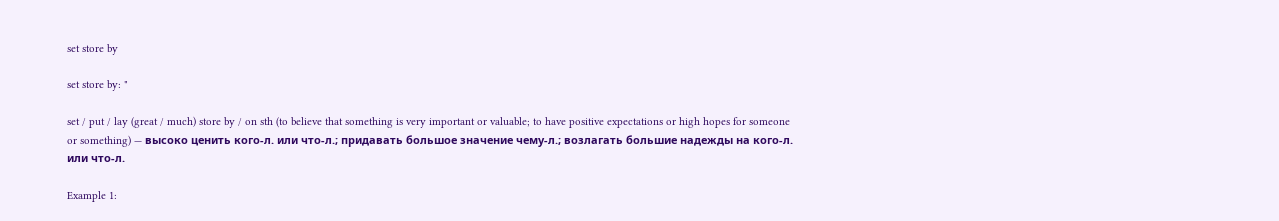set store by

set store by: "

set / put / lay (great / much) store by / on sth (to believe that something is very important or valuable; to have positive expectations or high hopes for someone or something) — высоко ценить кого-л. или что-л.; придавать большое значение чему-л.; возлагать большие надежды на кого-л. или что-л.

Example 1: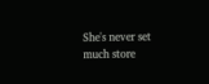She's never set much store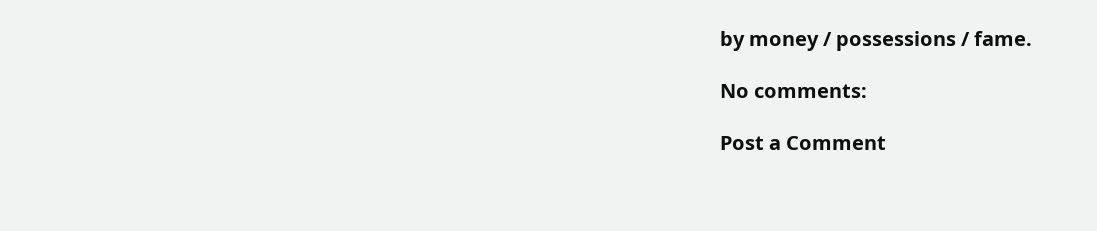by money / possessions / fame.

No comments:

Post a Comment